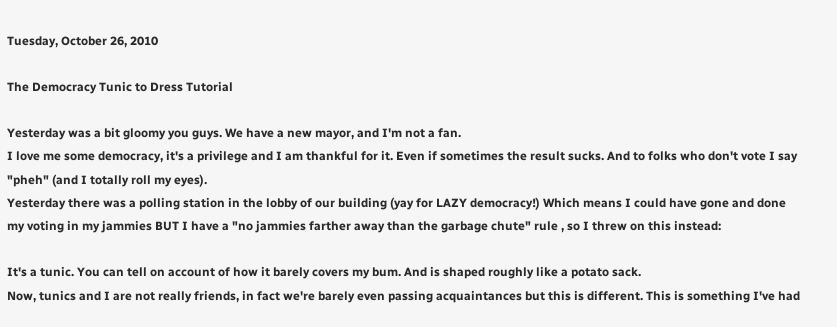Tuesday, October 26, 2010

The Democracy Tunic to Dress Tutorial

Yesterday was a bit gloomy you guys. We have a new mayor, and I'm not a fan.
I love me some democracy, it's a privilege and I am thankful for it. Even if sometimes the result sucks. And to folks who don't vote I say "pheh" (and I totally roll my eyes).
Yesterday there was a polling station in the lobby of our building (yay for LAZY democracy!) Which means I could have gone and done my voting in my jammies BUT I have a "no jammies farther away than the garbage chute" rule , so I threw on this instead:

It's a tunic. You can tell on account of how it barely covers my bum. And is shaped roughly like a potato sack.
Now, tunics and I are not really friends, in fact we're barely even passing acquaintances but this is different. This is something I've had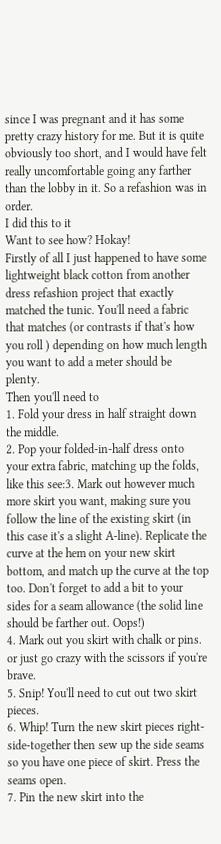since I was pregnant and it has some pretty crazy history for me. But it is quite obviously too short, and I would have felt really uncomfortable going any farther than the lobby in it. So a refashion was in order.
I did this to it
Want to see how? Hokay!
Firstly of all I just happened to have some lightweight black cotton from another dress refashion project that exactly matched the tunic. You'll need a fabric that matches (or contrasts if that's how you roll ) depending on how much length you want to add a meter should be plenty.
Then you'll need to
1. Fold your dress in half straight down the middle.
2. Pop your folded-in-half dress onto your extra fabric, matching up the folds, like this see:3. Mark out however much more skirt you want, making sure you follow the line of the existing skirt (in this case it's a slight A-line). Replicate the curve at the hem on your new skirt bottom, and match up the curve at the top too. Don't forget to add a bit to your sides for a seam allowance (the solid line should be farther out. Oops!)
4. Mark out you skirt with chalk or pins. or just go crazy with the scissors if you're brave.
5. Snip! You'll need to cut out two skirt pieces.
6. Whip! Turn the new skirt pieces right-side-together then sew up the side seams so you have one piece of skirt. Press the seams open.
7. Pin the new skirt into the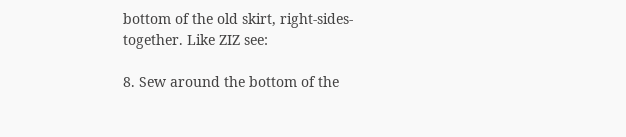bottom of the old skirt, right-sides-together. Like ZIZ see:

8. Sew around the bottom of the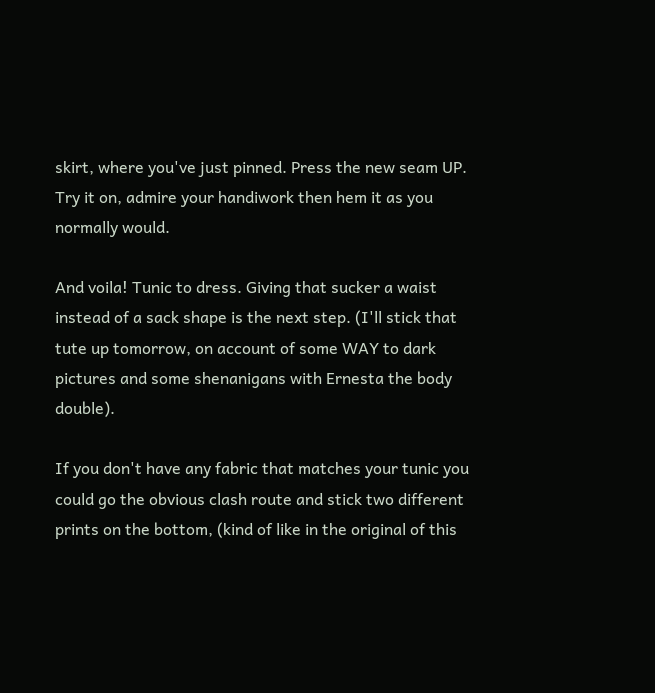skirt, where you've just pinned. Press the new seam UP. Try it on, admire your handiwork then hem it as you normally would.

And voila! Tunic to dress. Giving that sucker a waist instead of a sack shape is the next step. (I'll stick that tute up tomorrow, on account of some WAY to dark pictures and some shenanigans with Ernesta the body double).

If you don't have any fabric that matches your tunic you could go the obvious clash route and stick two different prints on the bottom, (kind of like in the original of this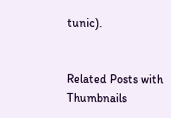tunic).


Related Posts with Thumbnails